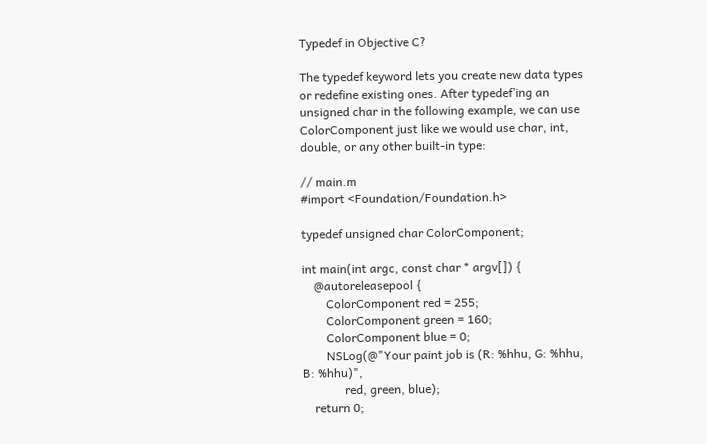Typedef in Objective C?

The typedef keyword lets you create new data types or redefine existing ones. After typedef’ing an unsigned char in the following example, we can use ColorComponent just like we would use char, int, double, or any other built-in type:

// main.m
#import <Foundation/Foundation.h>

typedef unsigned char ColorComponent;

int main(int argc, const char * argv[]) {
    @autoreleasepool {
        ColorComponent red = 255;
        ColorComponent green = 160;
        ColorComponent blue = 0;
        NSLog(@"Your paint job is (R: %hhu, G: %hhu, B: %hhu)",
              red, green, blue);
    return 0;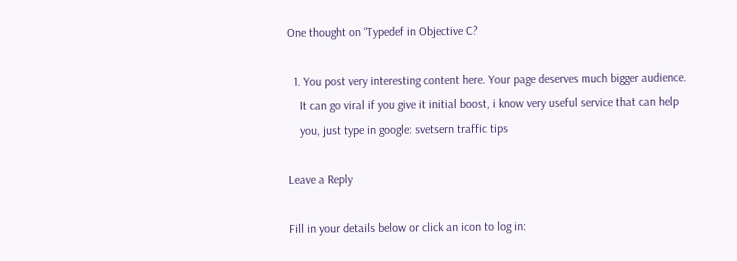One thought on “Typedef in Objective C?

  1. You post very interesting content here. Your page deserves much bigger audience.
    It can go viral if you give it initial boost, i know very useful service that can help
    you, just type in google: svetsern traffic tips

Leave a Reply

Fill in your details below or click an icon to log in: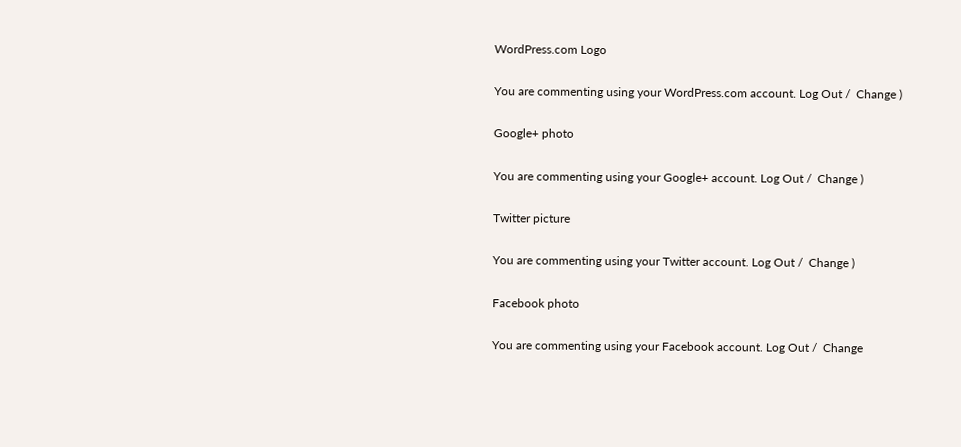WordPress.com Logo

You are commenting using your WordPress.com account. Log Out /  Change )

Google+ photo

You are commenting using your Google+ account. Log Out /  Change )

Twitter picture

You are commenting using your Twitter account. Log Out /  Change )

Facebook photo

You are commenting using your Facebook account. Log Out /  Change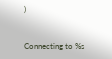)


Connecting to %s